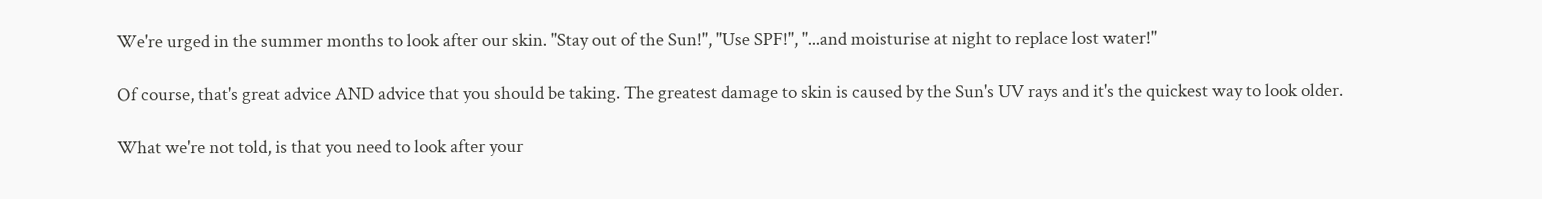We're urged in the summer months to look after our skin. "Stay out of the Sun!", "Use SPF!", "...and moisturise at night to replace lost water!"

Of course, that's great advice AND advice that you should be taking. The greatest damage to skin is caused by the Sun's UV rays and it's the quickest way to look older.

What we're not told, is that you need to look after your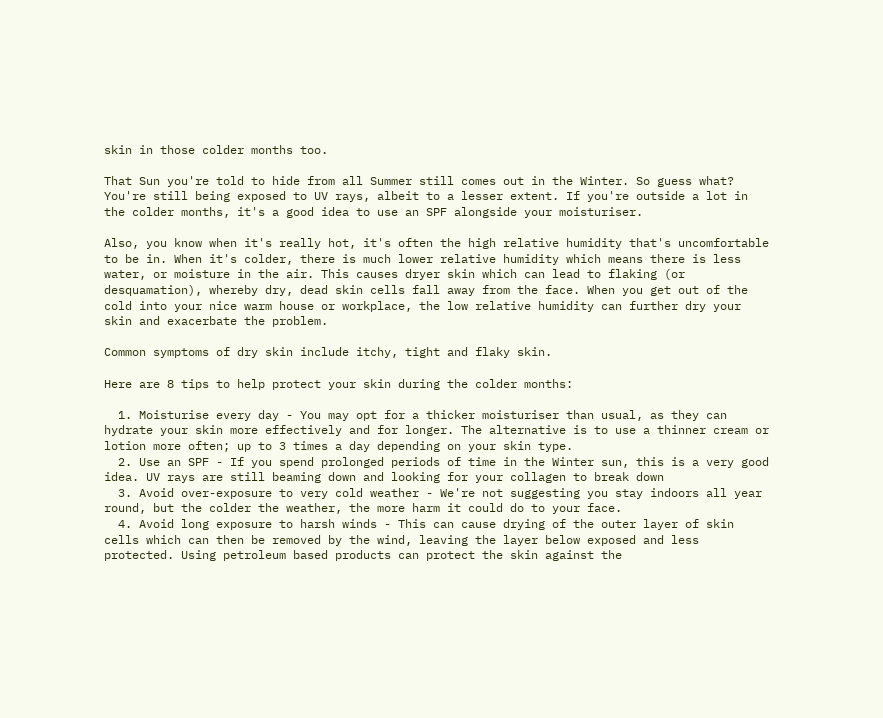skin in those colder months too.

That Sun you're told to hide from all Summer still comes out in the Winter. So guess what? You're still being exposed to UV rays, albeit to a lesser extent. If you're outside a lot in the colder months, it's a good idea to use an SPF alongside your moisturiser.

Also, you know when it's really hot, it's often the high relative humidity that's uncomfortable to be in. When it's colder, there is much lower relative humidity which means there is less water, or moisture in the air. This causes dryer skin which can lead to flaking (or desquamation), whereby dry, dead skin cells fall away from the face. When you get out of the cold into your nice warm house or workplace, the low relative humidity can further dry your skin and exacerbate the problem.

Common symptoms of dry skin include itchy, tight and flaky skin.

Here are 8 tips to help protect your skin during the colder months:

  1. Moisturise every day - You may opt for a thicker moisturiser than usual, as they can hydrate your skin more effectively and for longer. The alternative is to use a thinner cream or lotion more often; up to 3 times a day depending on your skin type.
  2. Use an SPF - If you spend prolonged periods of time in the Winter sun, this is a very good idea. UV rays are still beaming down and looking for your collagen to break down
  3. Avoid over-exposure to very cold weather - We're not suggesting you stay indoors all year round, but the colder the weather, the more harm it could do to your face.
  4. Avoid long exposure to harsh winds - This can cause drying of the outer layer of skin cells which can then be removed by the wind, leaving the layer below exposed and less protected. Using petroleum based products can protect the skin against the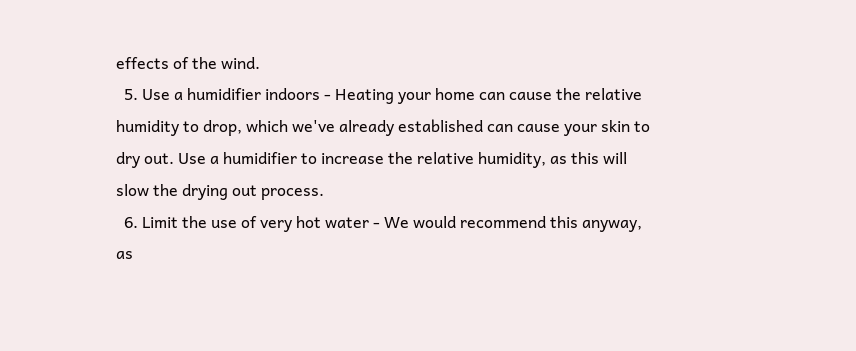effects of the wind.
  5. Use a humidifier indoors - Heating your home can cause the relative humidity to drop, which we've already established can cause your skin to dry out. Use a humidifier to increase the relative humidity, as this will slow the drying out process.
  6. Limit the use of very hot water - We would recommend this anyway, as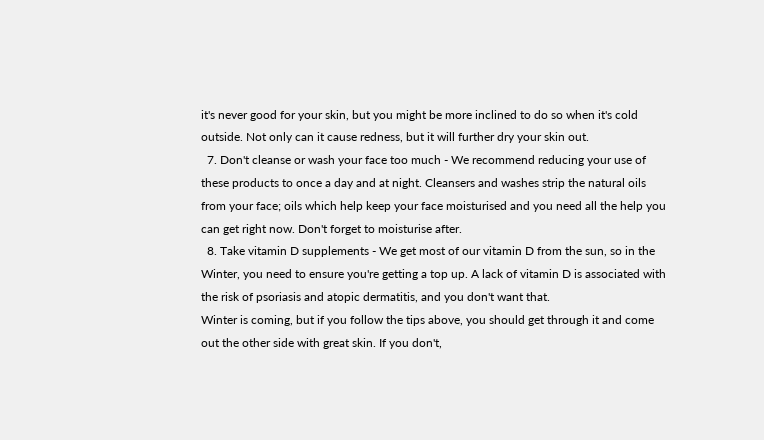it's never good for your skin, but you might be more inclined to do so when it's cold outside. Not only can it cause redness, but it will further dry your skin out.
  7. Don't cleanse or wash your face too much - We recommend reducing your use of these products to once a day and at night. Cleansers and washes strip the natural oils from your face; oils which help keep your face moisturised and you need all the help you can get right now. Don't forget to moisturise after.
  8. Take vitamin D supplements - We get most of our vitamin D from the sun, so in the Winter, you need to ensure you're getting a top up. A lack of vitamin D is associated with the risk of psoriasis and atopic dermatitis, and you don't want that.
Winter is coming, but if you follow the tips above, you should get through it and come out the other side with great skin. If you don't,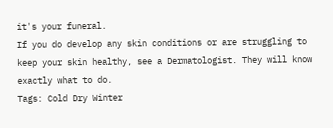it's your funeral.
If you do develop any skin conditions or are struggling to keep your skin healthy, see a Dermatologist. They will know exactly what to do.
Tags: Cold Dry Winter